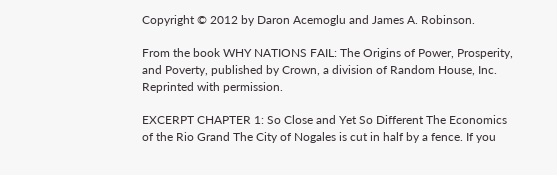Copyright © 2012 by Daron Acemoglu and James A. Robinson.

From the book WHY NATIONS FAIL: The Origins of Power, Prosperity, and Poverty, published by Crown, a division of Random House, Inc. Reprinted with permission.

EXCERPT CHAPTER 1: So Close and Yet So Different The Economics of the Rio Grand The City of Nogales is cut in half by a fence. If you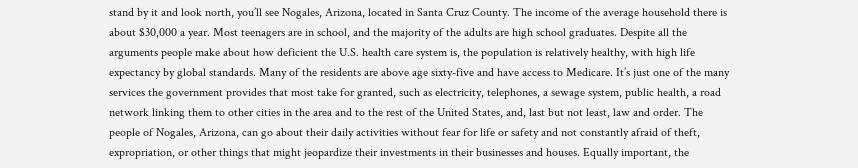stand by it and look north, you’ll see Nogales, Arizona, located in Santa Cruz County. The income of the average household there is about $30,000 a year. Most teenagers are in school, and the majority of the adults are high school graduates. Despite all the arguments people make about how deficient the U.S. health care system is, the population is relatively healthy, with high life expectancy by global standards. Many of the residents are above age sixty-five and have access to Medicare. It’s just one of the many services the government provides that most take for granted, such as electricity, telephones, a sewage system, public health, a road network linking them to other cities in the area and to the rest of the United States, and, last but not least, law and order. The people of Nogales, Arizona, can go about their daily activities without fear for life or safety and not constantly afraid of theft, expropriation, or other things that might jeopardize their investments in their businesses and houses. Equally important, the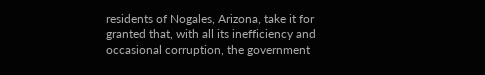residents of Nogales, Arizona, take it for granted that, with all its inefficiency and occasional corruption, the government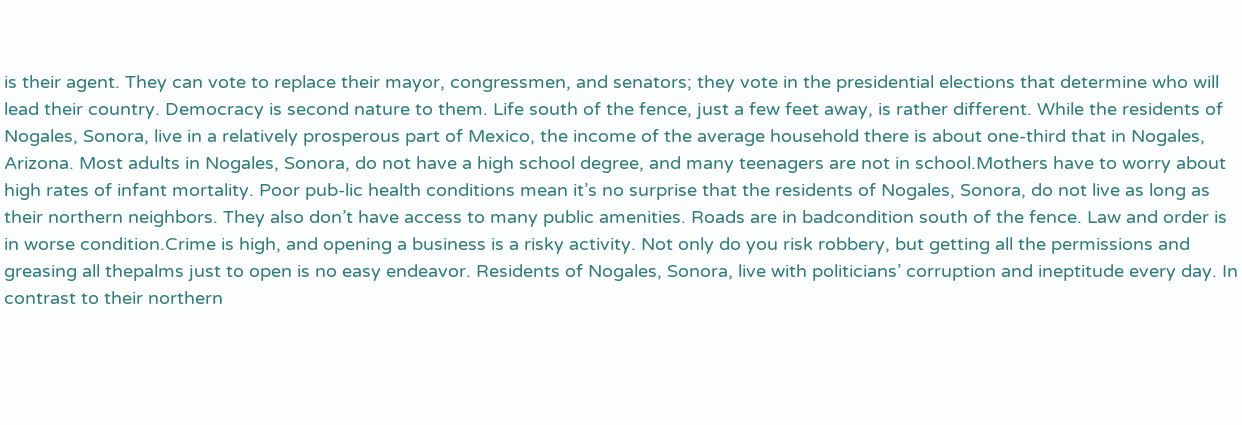is their agent. They can vote to replace their mayor, congressmen, and senators; they vote in the presidential elections that determine who will lead their country. Democracy is second nature to them. Life south of the fence, just a few feet away, is rather different. While the residents of Nogales, Sonora, live in a relatively prosperous part of Mexico, the income of the average household there is about one-third that in Nogales, Arizona. Most adults in Nogales, Sonora, do not have a high school degree, and many teenagers are not in school.Mothers have to worry about high rates of infant mortality. Poor pub-lic health conditions mean it’s no surprise that the residents of Nogales, Sonora, do not live as long as their northern neighbors. They also don’t have access to many public amenities. Roads are in badcondition south of the fence. Law and order is in worse condition.Crime is high, and opening a business is a risky activity. Not only do you risk robbery, but getting all the permissions and greasing all thepalms just to open is no easy endeavor. Residents of Nogales, Sonora, live with politicians’ corruption and ineptitude every day. In contrast to their northern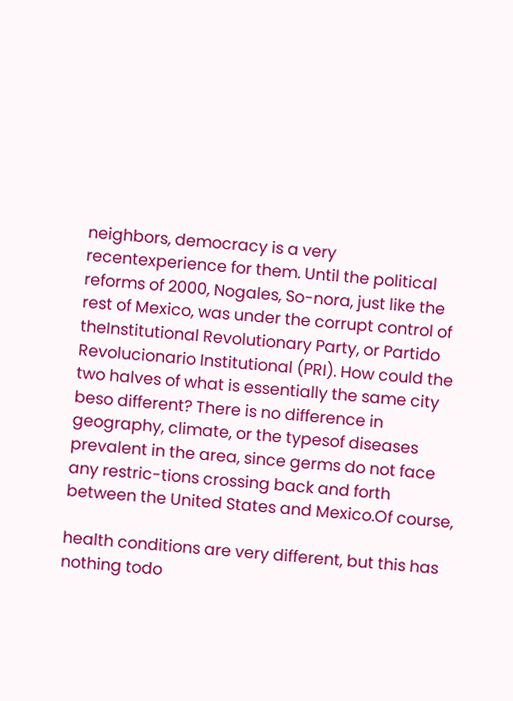neighbors, democracy is a very recentexperience for them. Until the political reforms of 2000, Nogales, So-nora, just like the rest of Mexico, was under the corrupt control of theInstitutional Revolutionary Party, or Partido Revolucionario Institutional (PRI). How could the two halves of what is essentially the same city beso different? There is no difference in geography, climate, or the typesof diseases prevalent in the area, since germs do not face any restric-tions crossing back and forth between the United States and Mexico.Of course,

health conditions are very different, but this has nothing todo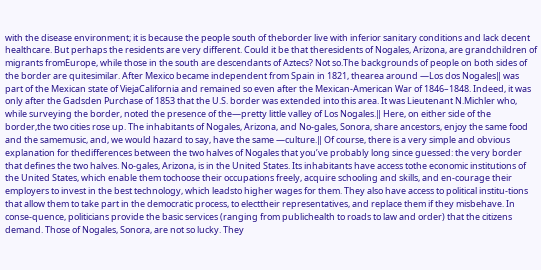with the disease environment; it is because the people south of theborder live with inferior sanitary conditions and lack decent healthcare. But perhaps the residents are very different. Could it be that theresidents of Nogales, Arizona, are grandchildren of migrants fromEurope, while those in the south are descendants of Aztecs? Not so.The backgrounds of people on both sides of the border are quitesimilar. After Mexico became independent from Spain in 1821, thearea around ―Los dos Nogales‖ was part of the Mexican state of ViejaCalifornia and remained so even after the Mexican-American War of 1846–1848. Indeed, it was only after the Gadsden Purchase of 1853 that the U.S. border was extended into this area. It was Lieutenant N.Michler who, while surveying the border, noted the presence of the―pretty little valley of Los Nogales.‖ Here, on either side of the border,the two cities rose up. The inhabitants of Nogales, Arizona, and No-gales, Sonora, share ancestors, enjoy the same food and the samemusic, and, we would hazard to say, have the same ―culture.‖ Of course, there is a very simple and obvious explanation for thedifferences between the two halves of Nogales that you’ve probably long since guessed: the very border that defines the two halves. No-gales, Arizona, is in the United States. Its inhabitants have access tothe economic institutions of the United States, which enable them tochoose their occupations freely, acquire schooling and skills, and en-courage their employers to invest in the best technology, which leadsto higher wages for them. They also have access to political institu-tions that allow them to take part in the democratic process, to electtheir representatives, and replace them if they misbehave. In conse-quence, politicians provide the basic services (ranging from publichealth to roads to law and order) that the citizens demand. Those of Nogales, Sonora, are not so lucky. They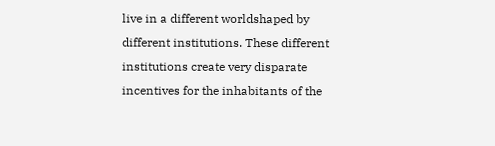live in a different worldshaped by different institutions. These different institutions create very disparate incentives for the inhabitants of the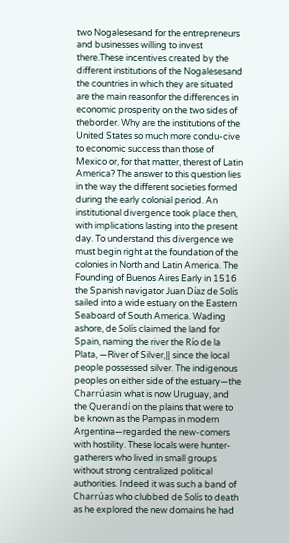two Nogalesesand for the entrepreneurs and businesses willing to invest there.These incentives created by the different institutions of the Nogalesesand the countries in which they are situated are the main reasonfor the differences in economic prosperity on the two sides of theborder. Why are the institutions of the United States so much more condu-cive to economic success than those of Mexico or, for that matter, therest of Latin America? The answer to this question lies in the way the different societies formed during the early colonial period. An institutional divergence took place then, with implications lasting into the present day. To understand this divergence we must begin right at the foundation of the colonies in North and Latin America. The Founding of Buenos Aires Early in 1516 the Spanish navigator Juan Díaz de Solís sailed into a wide estuary on the Eastern Seaboard of South America. Wading ashore, de Solís claimed the land for Spain, naming the river the Río de la Plata, ―River of Silver,‖ since the local people possessed silver. The indigenous peoples on either side of the estuary—the Charrúasin what is now Uruguay, and the Querandí on the plains that were to be known as the Pampas in modern Argentina—regarded the new-comers with hostility. These locals were hunter-gatherers who lived in small groups without strong centralized political authorities. Indeed it was such a band of Charrúas who clubbed de Solís to death as he explored the new domains he had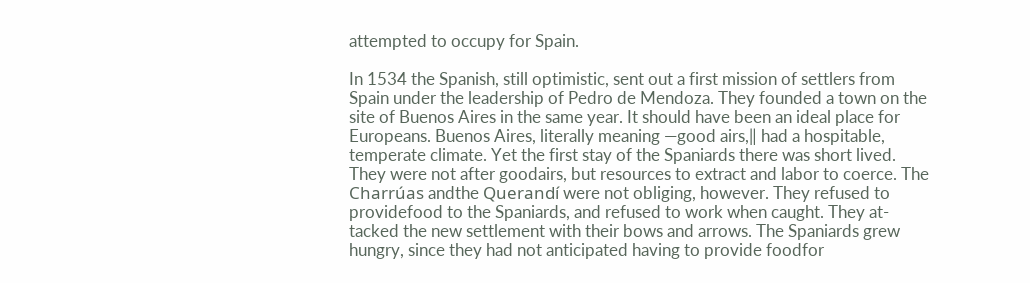attempted to occupy for Spain.

In 1534 the Spanish, still optimistic, sent out a first mission of settlers from Spain under the leadership of Pedro de Mendoza. They founded a town on the site of Buenos Aires in the same year. It should have been an ideal place for Europeans. Buenos Aires, literally meaning ―good airs,‖ had a hospitable, temperate climate. Yet the first stay of the Spaniards there was short lived. They were not after goodairs, but resources to extract and labor to coerce. The Charrúas andthe Querandí were not obliging, however. They refused to providefood to the Spaniards, and refused to work when caught. They at-tacked the new settlement with their bows and arrows. The Spaniards grew hungry, since they had not anticipated having to provide foodfor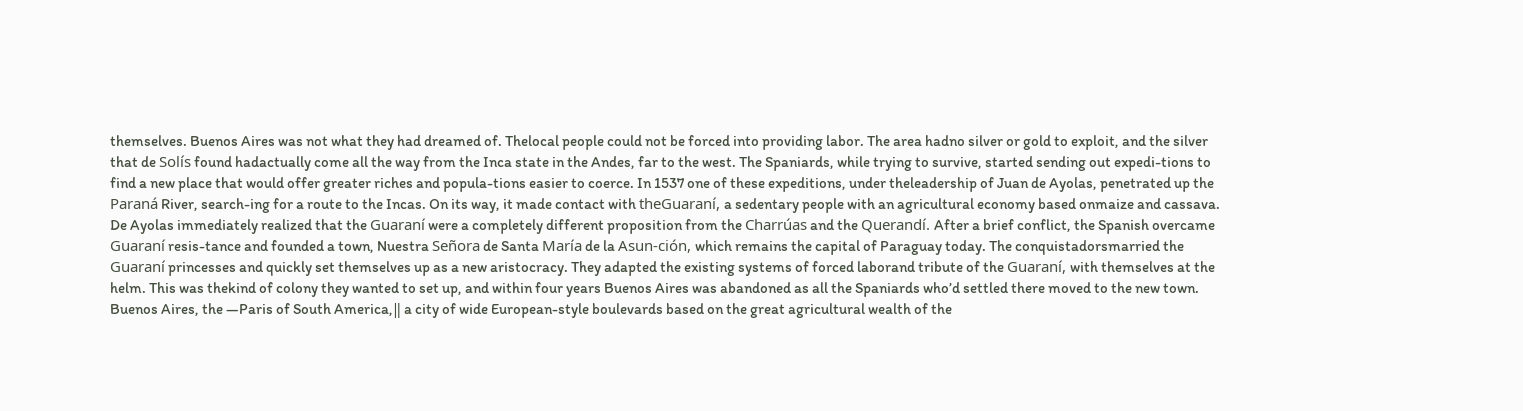themselves. Buenos Aires was not what they had dreamed of. Thelocal people could not be forced into providing labor. The area hadno silver or gold to exploit, and the silver that de Solís found hadactually come all the way from the Inca state in the Andes, far to the west. The Spaniards, while trying to survive, started sending out expedi-tions to find a new place that would offer greater riches and popula-tions easier to coerce. In 1537 one of these expeditions, under theleadership of Juan de Ayolas, penetrated up the Paraná River, search-ing for a route to the Incas. On its way, it made contact with theGuaraní, a sedentary people with an agricultural economy based onmaize and cassava. De Ayolas immediately realized that the Guaraní were a completely different proposition from the Charrúas and the Querandí. After a brief conflict, the Spanish overcame Guaraní resis-tance and founded a town, Nuestra Señora de Santa María de la Asun-ción, which remains the capital of Paraguay today. The conquistadorsmarried the Guaraní princesses and quickly set themselves up as a new aristocracy. They adapted the existing systems of forced laborand tribute of the Guaraní, with themselves at the helm. This was thekind of colony they wanted to set up, and within four years Buenos Aires was abandoned as all the Spaniards who’d settled there moved to the new town. Buenos Aires, the ―Paris of South America,‖ a city of wide European-style boulevards based on the great agricultural wealth of the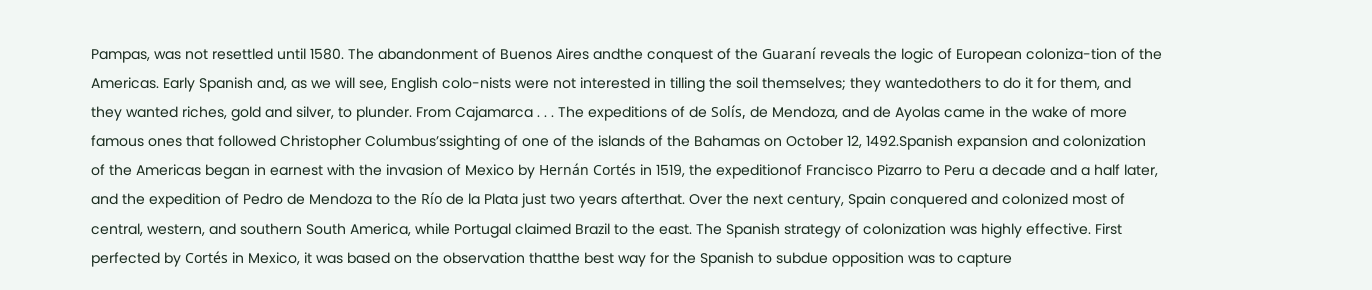Pampas, was not resettled until 1580. The abandonment of Buenos Aires andthe conquest of the Guaraní reveals the logic of European coloniza-tion of the Americas. Early Spanish and, as we will see, English colo-nists were not interested in tilling the soil themselves; they wantedothers to do it for them, and they wanted riches, gold and silver, to plunder. From Cajamarca . . . The expeditions of de Solís, de Mendoza, and de Ayolas came in the wake of more famous ones that followed Christopher Columbus’ssighting of one of the islands of the Bahamas on October 12, 1492.Spanish expansion and colonization of the Americas began in earnest with the invasion of Mexico by Hernán Cortés in 1519, the expeditionof Francisco Pizarro to Peru a decade and a half later, and the expedition of Pedro de Mendoza to the Río de la Plata just two years afterthat. Over the next century, Spain conquered and colonized most of central, western, and southern South America, while Portugal claimed Brazil to the east. The Spanish strategy of colonization was highly effective. First perfected by Cortés in Mexico, it was based on the observation thatthe best way for the Spanish to subdue opposition was to capture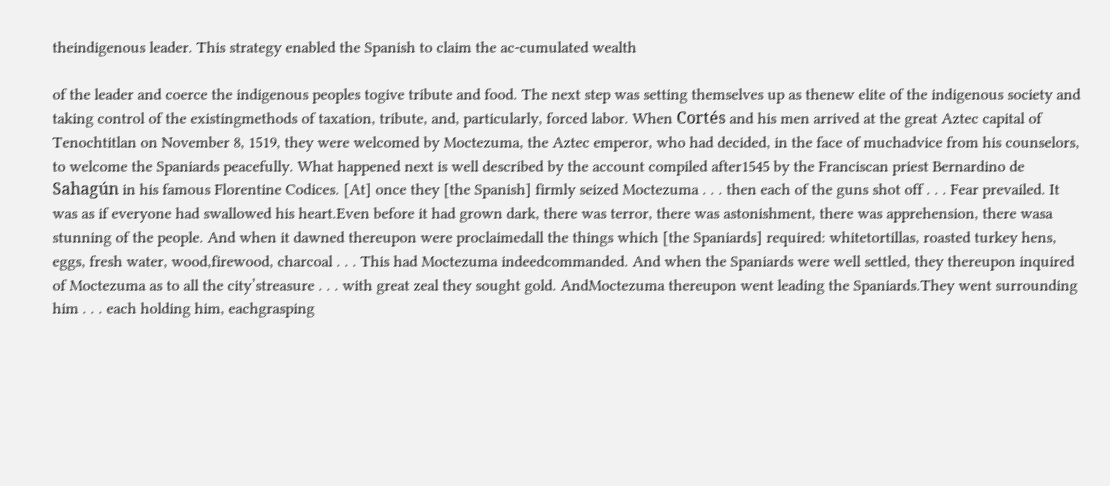theindigenous leader. This strategy enabled the Spanish to claim the ac-cumulated wealth

of the leader and coerce the indigenous peoples togive tribute and food. The next step was setting themselves up as thenew elite of the indigenous society and taking control of the existingmethods of taxation, tribute, and, particularly, forced labor. When Cortés and his men arrived at the great Aztec capital of Tenochtitlan on November 8, 1519, they were welcomed by Moctezuma, the Aztec emperor, who had decided, in the face of muchadvice from his counselors, to welcome the Spaniards peacefully. What happened next is well described by the account compiled after1545 by the Franciscan priest Bernardino de Sahagún in his famous Florentine Codices. [At] once they [the Spanish] firmly seized Moctezuma . . . then each of the guns shot off . . . Fear prevailed. It was as if everyone had swallowed his heart.Even before it had grown dark, there was terror, there was astonishment, there was apprehension, there wasa stunning of the people. And when it dawned thereupon were proclaimedall the things which [the Spaniards] required: whitetortillas, roasted turkey hens, eggs, fresh water, wood,firewood, charcoal . . . This had Moctezuma indeedcommanded. And when the Spaniards were well settled, they thereupon inquired of Moctezuma as to all the city’streasure . . . with great zeal they sought gold. AndMoctezuma thereupon went leading the Spaniards.They went surrounding him . . . each holding him, eachgrasping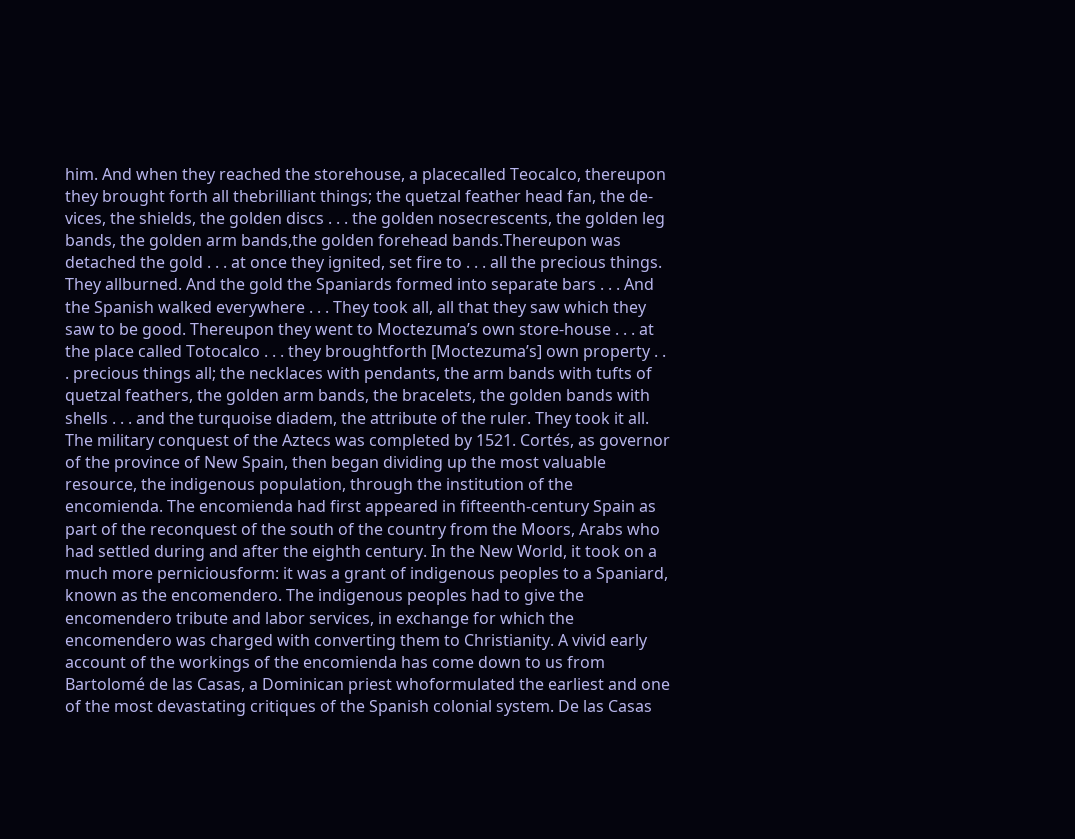him. And when they reached the storehouse, a placecalled Teocalco, thereupon they brought forth all thebrilliant things; the quetzal feather head fan, the de- vices, the shields, the golden discs . . . the golden nosecrescents, the golden leg bands, the golden arm bands,the golden forehead bands.Thereupon was detached the gold . . . at once they ignited, set fire to . . . all the precious things. They allburned. And the gold the Spaniards formed into separate bars . . . And the Spanish walked everywhere . . . They took all, all that they saw which they saw to be good. Thereupon they went to Moctezuma’s own store-house . . . at the place called Totocalco . . . they broughtforth [Moctezuma’s] own property . . . precious things all; the necklaces with pendants, the arm bands with tufts of quetzal feathers, the golden arm bands, the bracelets, the golden bands with shells . . . and the turquoise diadem, the attribute of the ruler. They took it all. The military conquest of the Aztecs was completed by 1521. Cortés, as governor of the province of New Spain, then began dividing up the most valuable resource, the indigenous population, through the institution of the encomienda. The encomienda had first appeared in fifteenth-century Spain as part of the reconquest of the south of the country from the Moors, Arabs who had settled during and after the eighth century. In the New World, it took on a much more perniciousform: it was a grant of indigenous peoples to a Spaniard, known as the encomendero. The indigenous peoples had to give the encomendero tribute and labor services, in exchange for which the encomendero was charged with converting them to Christianity. A vivid early account of the workings of the encomienda has come down to us from Bartolomé de las Casas, a Dominican priest whoformulated the earliest and one of the most devastating critiques of the Spanish colonial system. De las Casas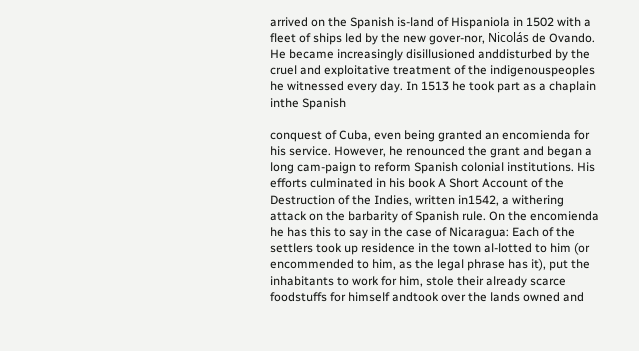arrived on the Spanish is-land of Hispaniola in 1502 with a fleet of ships led by the new gover-nor, Nicolás de Ovando. He became increasingly disillusioned anddisturbed by the cruel and exploitative treatment of the indigenouspeoples he witnessed every day. In 1513 he took part as a chaplain inthe Spanish

conquest of Cuba, even being granted an encomienda for his service. However, he renounced the grant and began a long cam-paign to reform Spanish colonial institutions. His efforts culminated in his book A Short Account of the Destruction of the Indies, written in1542, a withering attack on the barbarity of Spanish rule. On the encomienda he has this to say in the case of Nicaragua: Each of the settlers took up residence in the town al-lotted to him (or encommended to him, as the legal phrase has it), put the inhabitants to work for him, stole their already scarce foodstuffs for himself andtook over the lands owned and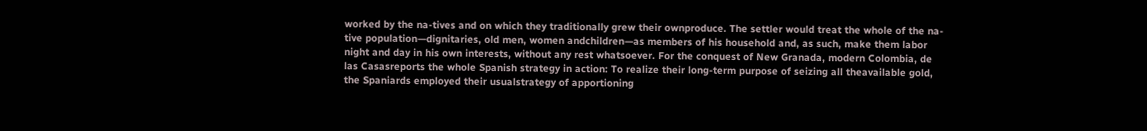worked by the na-tives and on which they traditionally grew their ownproduce. The settler would treat the whole of the na-tive population—dignitaries, old men, women andchildren—as members of his household and, as such, make them labor night and day in his own interests, without any rest whatsoever. For the conquest of New Granada, modern Colombia, de las Casasreports the whole Spanish strategy in action: To realize their long-term purpose of seizing all theavailable gold, the Spaniards employed their usualstrategy of apportioning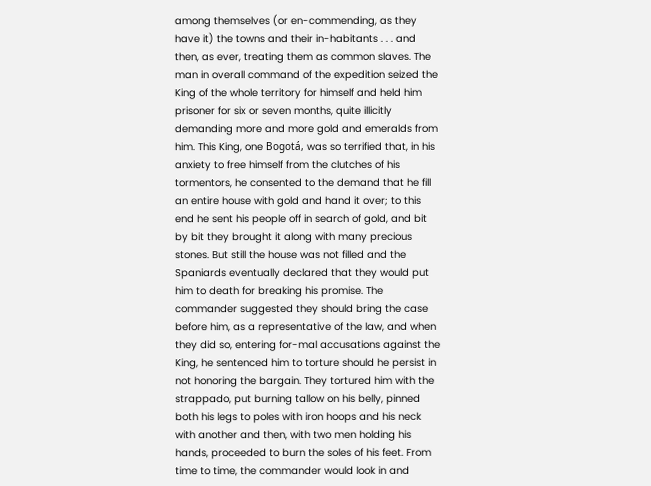among themselves (or en-commending, as they have it) the towns and their in-habitants . . . and then, as ever, treating them as common slaves. The man in overall command of the expedition seized the King of the whole territory for himself and held him prisoner for six or seven months, quite illicitly demanding more and more gold and emeralds from him. This King, one Bogotá, was so terrified that, in his anxiety to free himself from the clutches of his tormentors, he consented to the demand that he fill an entire house with gold and hand it over; to this end he sent his people off in search of gold, and bit by bit they brought it along with many precious stones. But still the house was not filled and the Spaniards eventually declared that they would put him to death for breaking his promise. The commander suggested they should bring the case before him, as a representative of the law, and when they did so, entering for-mal accusations against the King, he sentenced him to torture should he persist in not honoring the bargain. They tortured him with the strappado, put burning tallow on his belly, pinned both his legs to poles with iron hoops and his neck with another and then, with two men holding his hands, proceeded to burn the soles of his feet. From time to time, the commander would look in and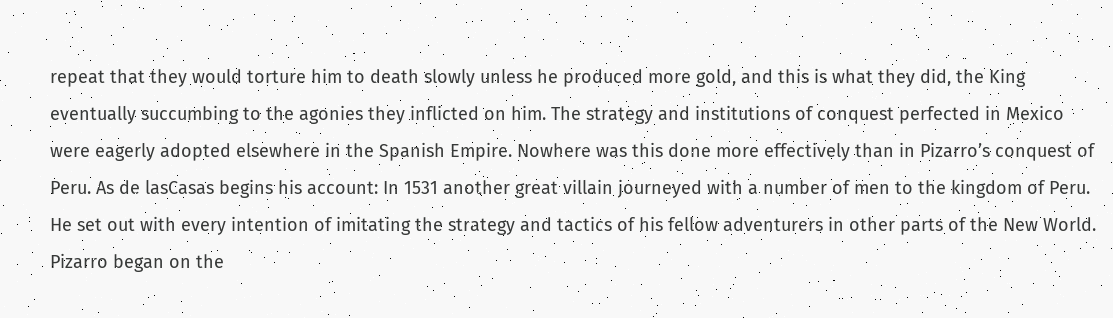repeat that they would torture him to death slowly unless he produced more gold, and this is what they did, the King eventually succumbing to the agonies they inflicted on him. The strategy and institutions of conquest perfected in Mexico were eagerly adopted elsewhere in the Spanish Empire. Nowhere was this done more effectively than in Pizarro’s conquest of Peru. As de lasCasas begins his account: In 1531 another great villain journeyed with a number of men to the kingdom of Peru. He set out with every intention of imitating the strategy and tactics of his fellow adventurers in other parts of the New World. Pizarro began on the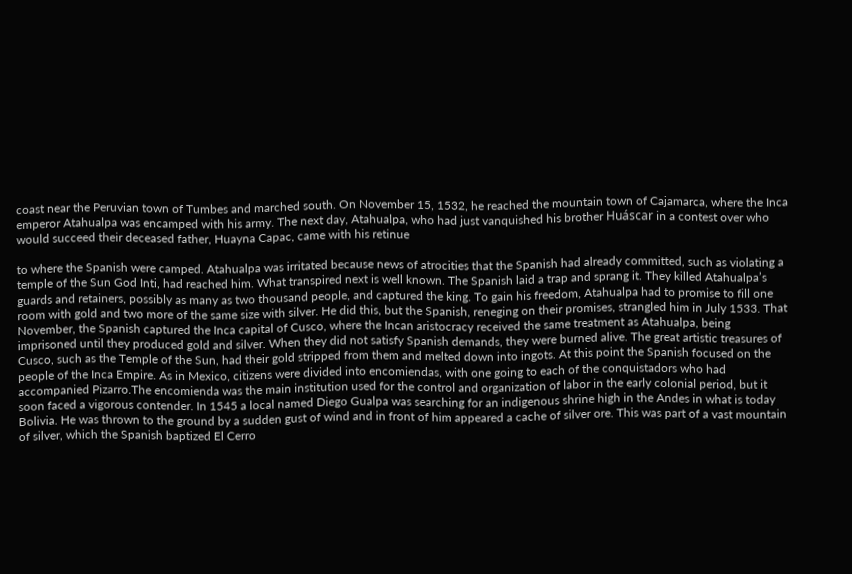coast near the Peruvian town of Tumbes and marched south. On November 15, 1532, he reached the mountain town of Cajamarca, where the Inca emperor Atahualpa was encamped with his army. The next day, Atahualpa, who had just vanquished his brother Huáscar in a contest over who would succeed their deceased father, Huayna Capac, came with his retinue

to where the Spanish were camped. Atahualpa was irritated because news of atrocities that the Spanish had already committed, such as violating a temple of the Sun God Inti, had reached him. What transpired next is well known. The Spanish laid a trap and sprang it. They killed Atahualpa’s guards and retainers, possibly as many as two thousand people, and captured the king. To gain his freedom, Atahualpa had to promise to fill one room with gold and two more of the same size with silver. He did this, but the Spanish, reneging on their promises, strangled him in July 1533. That November, the Spanish captured the Inca capital of Cusco, where the Incan aristocracy received the same treatment as Atahualpa, being imprisoned until they produced gold and silver. When they did not satisfy Spanish demands, they were burned alive. The great artistic treasures of Cusco, such as the Temple of the Sun, had their gold stripped from them and melted down into ingots. At this point the Spanish focused on the people of the Inca Empire. As in Mexico, citizens were divided into encomiendas, with one going to each of the conquistadors who had accompanied Pizarro.The encomienda was the main institution used for the control and organization of labor in the early colonial period, but it soon faced a vigorous contender. In 1545 a local named Diego Gualpa was searching for an indigenous shrine high in the Andes in what is today Bolivia. He was thrown to the ground by a sudden gust of wind and in front of him appeared a cache of silver ore. This was part of a vast mountain of silver, which the Spanish baptized El Cerro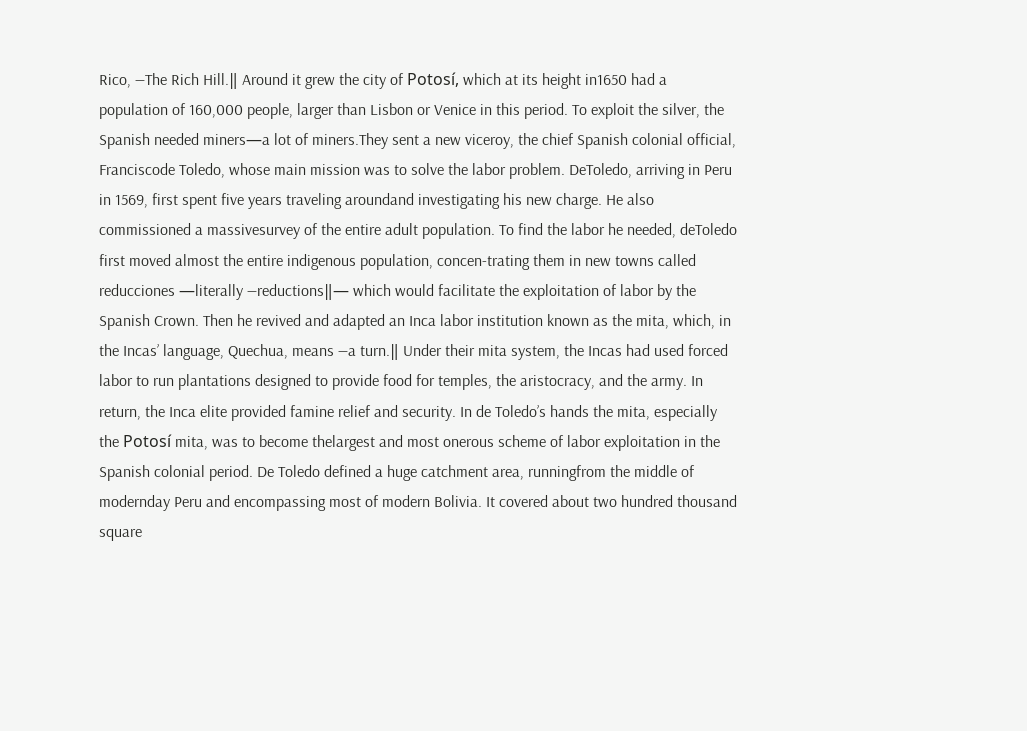Rico, ―The Rich Hill.‖ Around it grew the city of Potosí, which at its height in1650 had a population of 160,000 people, larger than Lisbon or Venice in this period. To exploit the silver, the Spanish needed miners—a lot of miners.They sent a new viceroy, the chief Spanish colonial official, Franciscode Toledo, whose main mission was to solve the labor problem. DeToledo, arriving in Peru in 1569, first spent five years traveling aroundand investigating his new charge. He also commissioned a massivesurvey of the entire adult population. To find the labor he needed, deToledo first moved almost the entire indigenous population, concen-trating them in new towns called reducciones —literally ―reductions‖— which would facilitate the exploitation of labor by the Spanish Crown. Then he revived and adapted an Inca labor institution known as the mita, which, in the Incas’ language, Quechua, means ―a turn.‖ Under their mita system, the Incas had used forced labor to run plantations designed to provide food for temples, the aristocracy, and the army. In return, the Inca elite provided famine relief and security. In de Toledo’s hands the mita, especially the Potosí mita, was to become thelargest and most onerous scheme of labor exploitation in the Spanish colonial period. De Toledo defined a huge catchment area, runningfrom the middle of modernday Peru and encompassing most of modern Bolivia. It covered about two hundred thousand square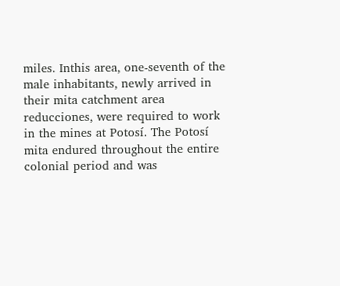miles. Inthis area, one-seventh of the male inhabitants, newly arrived in their mita catchment area reducciones, were required to work in the mines at Potosí. The Potosí mita endured throughout the entire colonial period and was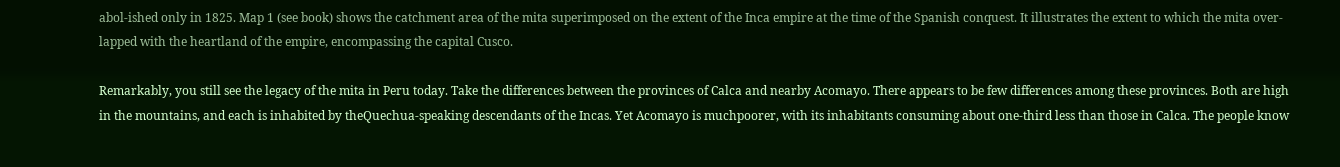abol-ished only in 1825. Map 1 (see book) shows the catchment area of the mita superimposed on the extent of the Inca empire at the time of the Spanish conquest. It illustrates the extent to which the mita over-lapped with the heartland of the empire, encompassing the capital Cusco.

Remarkably, you still see the legacy of the mita in Peru today. Take the differences between the provinces of Calca and nearby Acomayo. There appears to be few differences among these provinces. Both are high in the mountains, and each is inhabited by theQuechua-speaking descendants of the Incas. Yet Acomayo is muchpoorer, with its inhabitants consuming about one-third less than those in Calca. The people know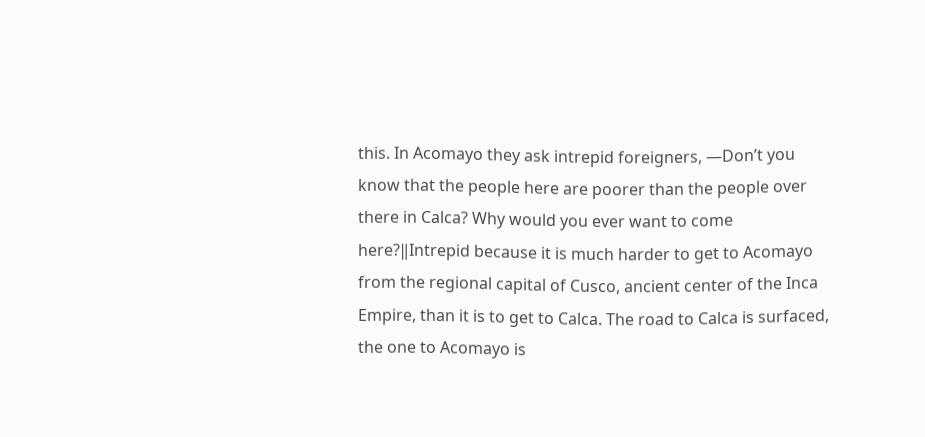this. In Acomayo they ask intrepid foreigners, ―Don’t you know that the people here are poorer than the people over there in Calca? Why would you ever want to come here?‖Intrepid because it is much harder to get to Acomayo from the regional capital of Cusco, ancient center of the Inca Empire, than it is to get to Calca. The road to Calca is surfaced, the one to Acomayo is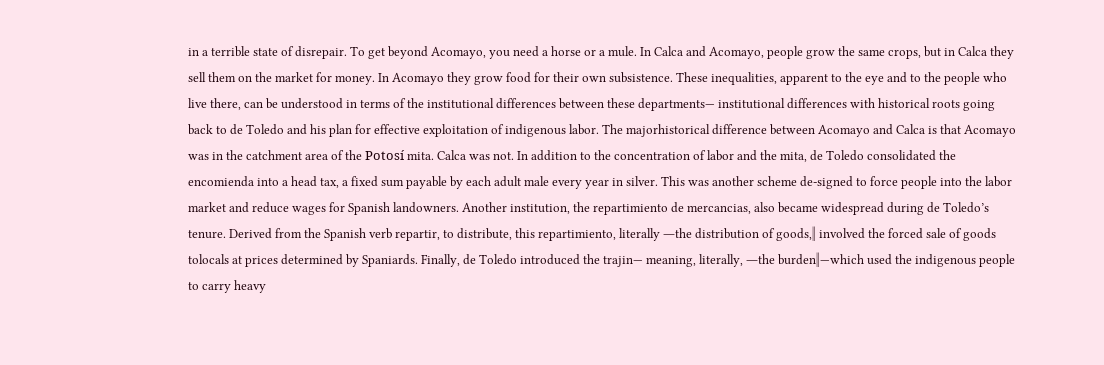in a terrible state of disrepair. To get beyond Acomayo, you need a horse or a mule. In Calca and Acomayo, people grow the same crops, but in Calca they sell them on the market for money. In Acomayo they grow food for their own subsistence. These inequalities, apparent to the eye and to the people who live there, can be understood in terms of the institutional differences between these departments— institutional differences with historical roots going back to de Toledo and his plan for effective exploitation of indigenous labor. The majorhistorical difference between Acomayo and Calca is that Acomayo was in the catchment area of the Potosí mita. Calca was not. In addition to the concentration of labor and the mita, de Toledo consolidated the encomienda into a head tax, a fixed sum payable by each adult male every year in silver. This was another scheme de-signed to force people into the labor market and reduce wages for Spanish landowners. Another institution, the repartimiento de mercancias, also became widespread during de Toledo’s tenure. Derived from the Spanish verb repartir, to distribute, this repartimiento, literally ―the distribution of goods,‖ involved the forced sale of goods tolocals at prices determined by Spaniards. Finally, de Toledo introduced the trajin— meaning, literally, ―the burden‖—which used the indigenous people to carry heavy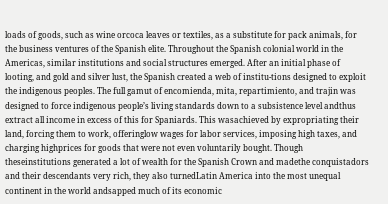loads of goods, such as wine orcoca leaves or textiles, as a substitute for pack animals, for the business ventures of the Spanish elite. Throughout the Spanish colonial world in the Americas, similar institutions and social structures emerged. After an initial phase of looting, and gold and silver lust, the Spanish created a web of institu-tions designed to exploit the indigenous peoples. The full gamut of encomienda, mita, repartimiento, and trajin was designed to force indigenous people’s living standards down to a subsistence level andthus extract all income in excess of this for Spaniards. This wasachieved by expropriating their land, forcing them to work, offeringlow wages for labor services, imposing high taxes, and charging highprices for goods that were not even voluntarily bought. Though theseinstitutions generated a lot of wealth for the Spanish Crown and madethe conquistadors and their descendants very rich, they also turnedLatin America into the most unequal continent in the world andsapped much of its economic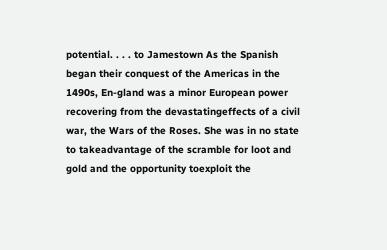potential. . . . to Jamestown As the Spanish began their conquest of the Americas in the 1490s, En-gland was a minor European power recovering from the devastatingeffects of a civil war, the Wars of the Roses. She was in no state to takeadvantage of the scramble for loot and gold and the opportunity toexploit the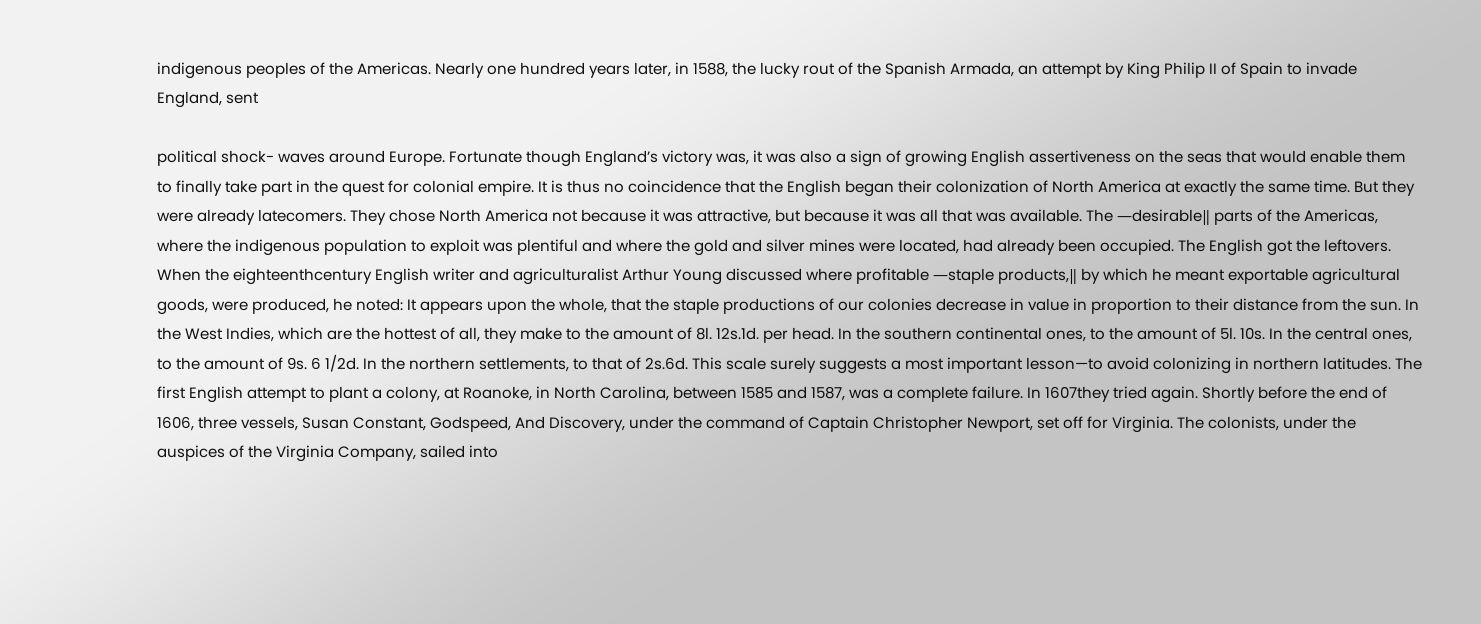indigenous peoples of the Americas. Nearly one hundred years later, in 1588, the lucky rout of the Spanish Armada, an attempt by King Philip II of Spain to invade England, sent

political shock- waves around Europe. Fortunate though England’s victory was, it was also a sign of growing English assertiveness on the seas that would enable them to finally take part in the quest for colonial empire. It is thus no coincidence that the English began their colonization of North America at exactly the same time. But they were already latecomers. They chose North America not because it was attractive, but because it was all that was available. The ―desirable‖ parts of the Americas, where the indigenous population to exploit was plentiful and where the gold and silver mines were located, had already been occupied. The English got the leftovers. When the eighteenthcentury English writer and agriculturalist Arthur Young discussed where profitable ―staple products,‖ by which he meant exportable agricultural goods, were produced, he noted: It appears upon the whole, that the staple productions of our colonies decrease in value in proportion to their distance from the sun. In the West Indies, which are the hottest of all, they make to the amount of 8l. 12s.1d. per head. In the southern continental ones, to the amount of 5l. 10s. In the central ones, to the amount of 9s. 6 1/2d. In the northern settlements, to that of 2s.6d. This scale surely suggests a most important lesson—to avoid colonizing in northern latitudes. The first English attempt to plant a colony, at Roanoke, in North Carolina, between 1585 and 1587, was a complete failure. In 1607they tried again. Shortly before the end of 1606, three vessels, Susan Constant, Godspeed, And Discovery, under the command of Captain Christopher Newport, set off for Virginia. The colonists, under the auspices of the Virginia Company, sailed into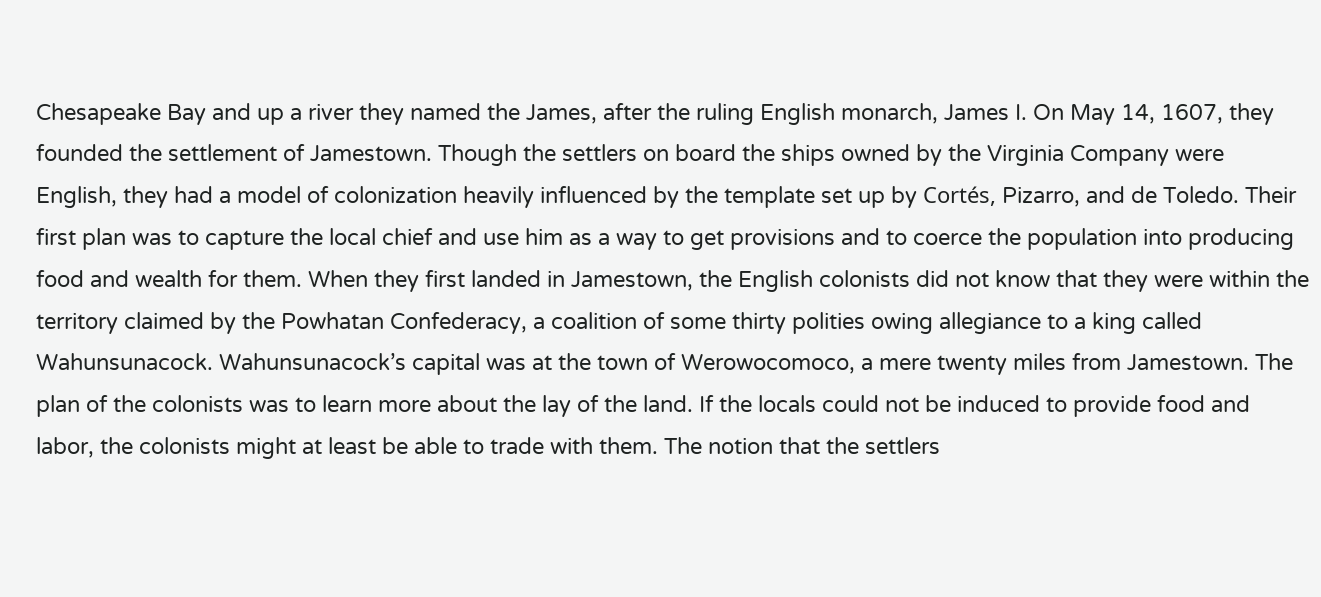Chesapeake Bay and up a river they named the James, after the ruling English monarch, James I. On May 14, 1607, they founded the settlement of Jamestown. Though the settlers on board the ships owned by the Virginia Company were English, they had a model of colonization heavily influenced by the template set up by Cortés, Pizarro, and de Toledo. Their first plan was to capture the local chief and use him as a way to get provisions and to coerce the population into producing food and wealth for them. When they first landed in Jamestown, the English colonists did not know that they were within the territory claimed by the Powhatan Confederacy, a coalition of some thirty polities owing allegiance to a king called Wahunsunacock. Wahunsunacock’s capital was at the town of Werowocomoco, a mere twenty miles from Jamestown. The plan of the colonists was to learn more about the lay of the land. If the locals could not be induced to provide food and labor, the colonists might at least be able to trade with them. The notion that the settlers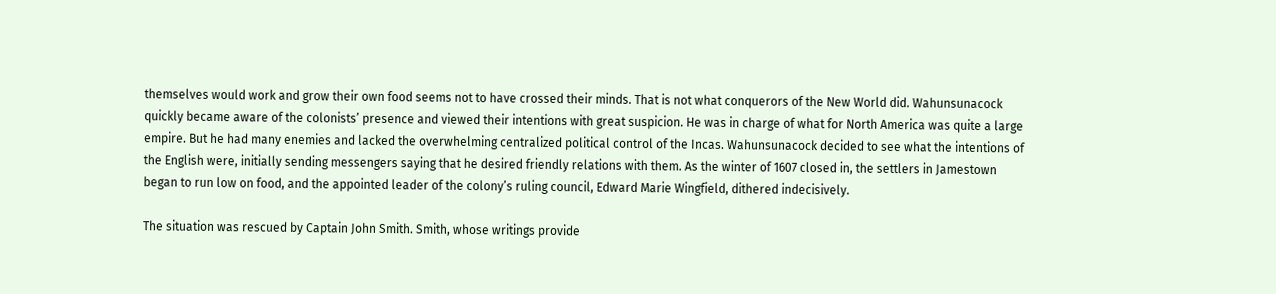themselves would work and grow their own food seems not to have crossed their minds. That is not what conquerors of the New World did. Wahunsunacock quickly became aware of the colonists’ presence and viewed their intentions with great suspicion. He was in charge of what for North America was quite a large empire. But he had many enemies and lacked the overwhelming centralized political control of the Incas. Wahunsunacock decided to see what the intentions of the English were, initially sending messengers saying that he desired friendly relations with them. As the winter of 1607 closed in, the settlers in Jamestown began to run low on food, and the appointed leader of the colony’s ruling council, Edward Marie Wingfield, dithered indecisively.

The situation was rescued by Captain John Smith. Smith, whose writings provide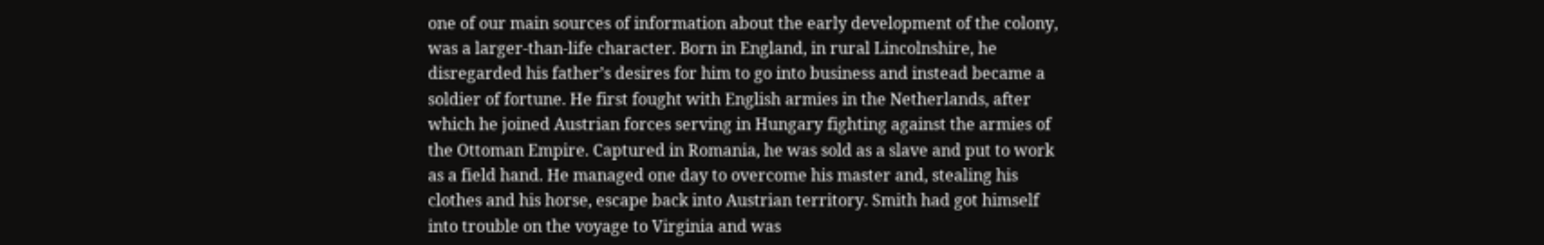one of our main sources of information about the early development of the colony, was a larger-than-life character. Born in England, in rural Lincolnshire, he disregarded his father’s desires for him to go into business and instead became a soldier of fortune. He first fought with English armies in the Netherlands, after which he joined Austrian forces serving in Hungary fighting against the armies of the Ottoman Empire. Captured in Romania, he was sold as a slave and put to work as a field hand. He managed one day to overcome his master and, stealing his clothes and his horse, escape back into Austrian territory. Smith had got himself into trouble on the voyage to Virginia and was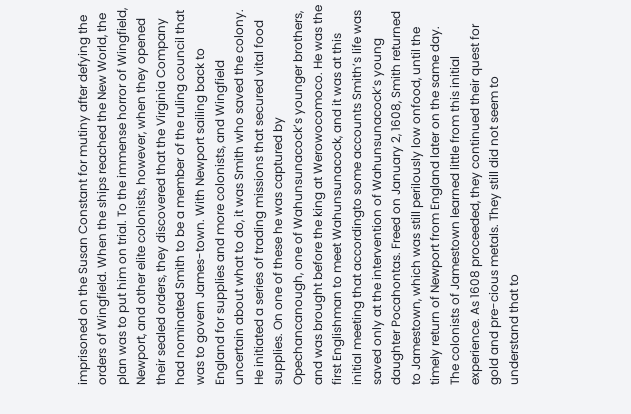imprisoned on the Susan Constant for mutiny after defying the orders of Wingfield. When the ships reached the New World, the plan was to put him on trial. To the immense horror of Wingfield, Newport, and other elite colonists, however, when they opened their sealed orders, they discovered that the Virginia Company had nominated Smith to be a member of the ruling council that was to govern James-town. With Newport sailing back to England for supplies and more colonists, and Wingfield uncertain about what to do, it was Smith who saved the colony. He initiated a series of trading missions that secured vital food supplies. On one of these he was captured by Opechancanough, one of Wahunsunacock’s younger brothers, and was brought before the king at Werowocomoco. He was the first Englishman to meet Wahunsunacock, and it was at this initial meeting that accordingto some accounts Smith’s life was saved only at the intervention of Wahunsunacock’s young daughter Pocahontas. Freed on January 2, 1608, Smith returned to Jamestown, which was still perilously low onfood, until the timely return of Newport from England later on the same day. The colonists of Jamestown learned little from this initial experience. As 1608 proceeded, they continued their quest for gold and pre-cious metals. They still did not seem to understand that to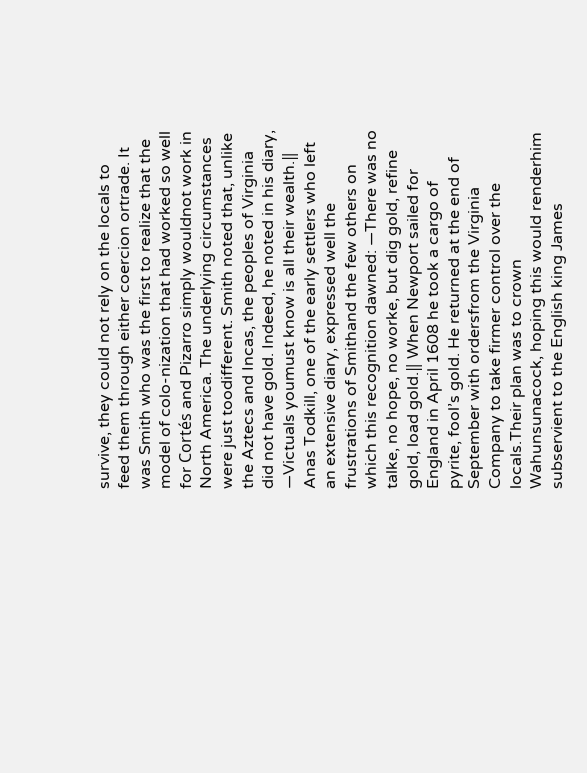survive, they could not rely on the locals to feed them through either coercion ortrade. It was Smith who was the first to realize that the model of colo-nization that had worked so well for Cortés and Pizarro simply wouldnot work in North America. The underlying circumstances were just toodifferent. Smith noted that, unlike the Aztecs and Incas, the peoples of Virginia did not have gold. Indeed, he noted in his diary, ―Victuals youmust know is all their wealth.‖ Anas Todkill, one of the early settlers who left an extensive diary, expressed well the frustrations of Smithand the few others on which this recognition dawned: ―There was no talke, no hope, no worke, but dig gold, refine gold, load gold.‖ When Newport sailed for England in April 1608 he took a cargo of pyrite, fool’s gold. He returned at the end of September with ordersfrom the Virginia Company to take firmer control over the locals.Their plan was to crown Wahunsunacock, hoping this would renderhim subservient to the English king James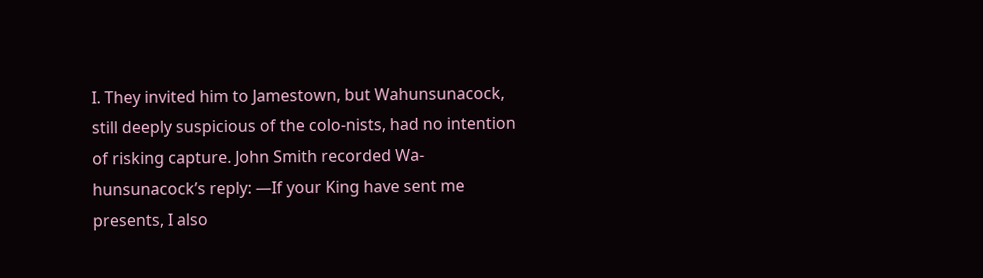I. They invited him to Jamestown, but Wahunsunacock, still deeply suspicious of the colo-nists, had no intention of risking capture. John Smith recorded Wa-hunsunacock’s reply: ―If your King have sent me presents, I also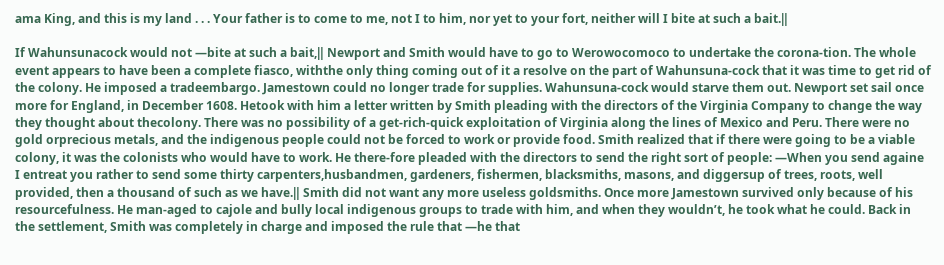ama King, and this is my land . . . Your father is to come to me, not I to him, nor yet to your fort, neither will I bite at such a bait.‖

If Wahunsunacock would not ―bite at such a bait,‖ Newport and Smith would have to go to Werowocomoco to undertake the corona-tion. The whole event appears to have been a complete fiasco, withthe only thing coming out of it a resolve on the part of Wahunsuna-cock that it was time to get rid of the colony. He imposed a tradeembargo. Jamestown could no longer trade for supplies. Wahunsuna-cock would starve them out. Newport set sail once more for England, in December 1608. Hetook with him a letter written by Smith pleading with the directors of the Virginia Company to change the way they thought about thecolony. There was no possibility of a get-rich-quick exploitation of Virginia along the lines of Mexico and Peru. There were no gold orprecious metals, and the indigenous people could not be forced to work or provide food. Smith realized that if there were going to be a viable colony, it was the colonists who would have to work. He there-fore pleaded with the directors to send the right sort of people: ―When you send againe I entreat you rather to send some thirty carpenters,husbandmen, gardeners, fishermen, blacksmiths, masons, and diggersup of trees, roots, well provided, then a thousand of such as we have.‖ Smith did not want any more useless goldsmiths. Once more Jamestown survived only because of his resourcefulness. He man-aged to cajole and bully local indigenous groups to trade with him, and when they wouldn’t, he took what he could. Back in the settlement, Smith was completely in charge and imposed the rule that ―he that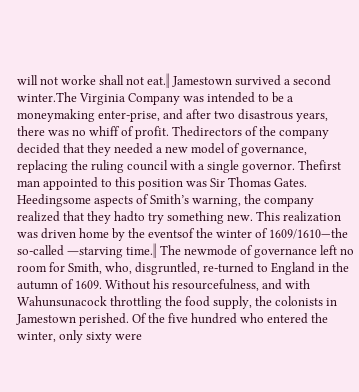will not worke shall not eat.‖ Jamestown survived a second winter.The Virginia Company was intended to be a moneymaking enter-prise, and after two disastrous years, there was no whiff of profit. Thedirectors of the company decided that they needed a new model of governance, replacing the ruling council with a single governor. Thefirst man appointed to this position was Sir Thomas Gates. Heedingsome aspects of Smith’s warning, the company realized that they hadto try something new. This realization was driven home by the eventsof the winter of 1609/1610—the so-called ―starving time.‖ The newmode of governance left no room for Smith, who, disgruntled, re-turned to England in the autumn of 1609. Without his resourcefulness, and with Wahunsunacock throttling the food supply, the colonists in Jamestown perished. Of the five hundred who entered the winter, only sixty were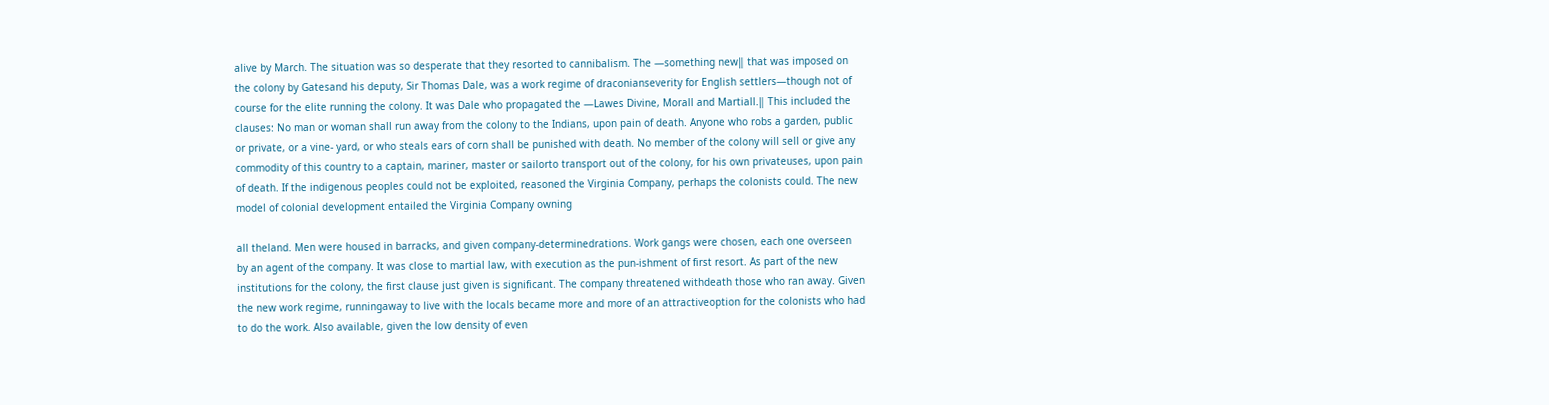alive by March. The situation was so desperate that they resorted to cannibalism. The ―something new‖ that was imposed on the colony by Gatesand his deputy, Sir Thomas Dale, was a work regime of draconianseverity for English settlers—though not of course for the elite running the colony. It was Dale who propagated the ―Lawes Divine, Morall and Martiall.‖ This included the clauses: No man or woman shall run away from the colony to the Indians, upon pain of death. Anyone who robs a garden, public or private, or a vine- yard, or who steals ears of corn shall be punished with death. No member of the colony will sell or give any commodity of this country to a captain, mariner, master or sailorto transport out of the colony, for his own privateuses, upon pain of death. If the indigenous peoples could not be exploited, reasoned the Virginia Company, perhaps the colonists could. The new model of colonial development entailed the Virginia Company owning

all theland. Men were housed in barracks, and given company-determinedrations. Work gangs were chosen, each one overseen by an agent of the company. It was close to martial law, with execution as the pun-ishment of first resort. As part of the new institutions for the colony, the first clause just given is significant. The company threatened withdeath those who ran away. Given the new work regime, runningaway to live with the locals became more and more of an attractiveoption for the colonists who had to do the work. Also available, given the low density of even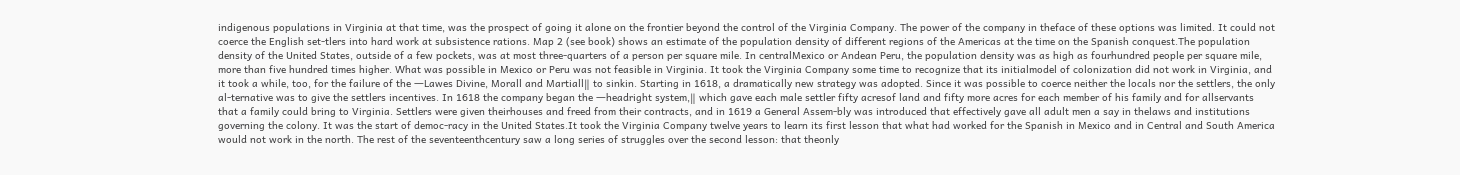indigenous populations in Virginia at that time, was the prospect of going it alone on the frontier beyond the control of the Virginia Company. The power of the company in theface of these options was limited. It could not coerce the English set-tlers into hard work at subsistence rations. Map 2 (see book) shows an estimate of the population density of different regions of the Americas at the time on the Spanish conquest.The population density of the United States, outside of a few pockets, was at most three-quarters of a person per square mile. In centralMexico or Andean Peru, the population density was as high as fourhundred people per square mile, more than five hundred times higher. What was possible in Mexico or Peru was not feasible in Virginia. It took the Virginia Company some time to recognize that its initialmodel of colonization did not work in Virginia, and it took a while, too, for the failure of the ―Lawes Divine, Morall and Martiall‖ to sinkin. Starting in 1618, a dramatically new strategy was adopted. Since it was possible to coerce neither the locals nor the settlers, the only al-ternative was to give the settlers incentives. In 1618 the company began the ―headright system,‖ which gave each male settler fifty acresof land and fifty more acres for each member of his family and for allservants that a family could bring to Virginia. Settlers were given theirhouses and freed from their contracts, and in 1619 a General Assem-bly was introduced that effectively gave all adult men a say in thelaws and institutions governing the colony. It was the start of democ-racy in the United States.It took the Virginia Company twelve years to learn its first lesson that what had worked for the Spanish in Mexico and in Central and South America would not work in the north. The rest of the seventeenthcentury saw a long series of struggles over the second lesson: that theonly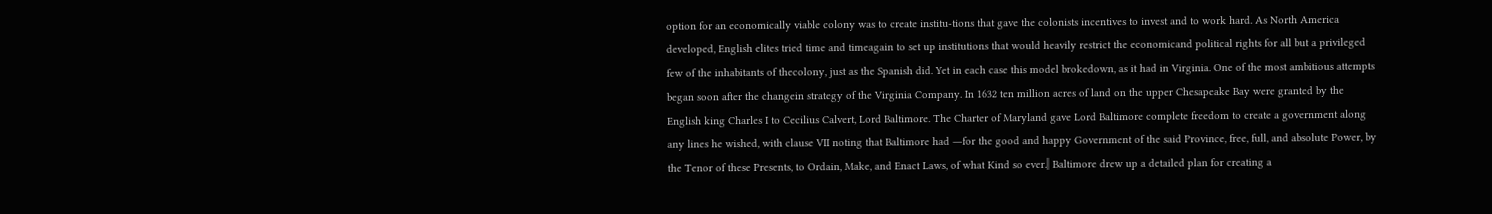option for an economically viable colony was to create institu-tions that gave the colonists incentives to invest and to work hard. As North America developed, English elites tried time and timeagain to set up institutions that would heavily restrict the economicand political rights for all but a privileged few of the inhabitants of thecolony, just as the Spanish did. Yet in each case this model brokedown, as it had in Virginia. One of the most ambitious attempts began soon after the changein strategy of the Virginia Company. In 1632 ten million acres of land on the upper Chesapeake Bay were granted by the English king Charles I to Cecilius Calvert, Lord Baltimore. The Charter of Maryland gave Lord Baltimore complete freedom to create a government along any lines he wished, with clause VII noting that Baltimore had ―for the good and happy Government of the said Province, free, full, and absolute Power, by the Tenor of these Presents, to Ordain, Make, and Enact Laws, of what Kind so ever.‖ Baltimore drew up a detailed plan for creating a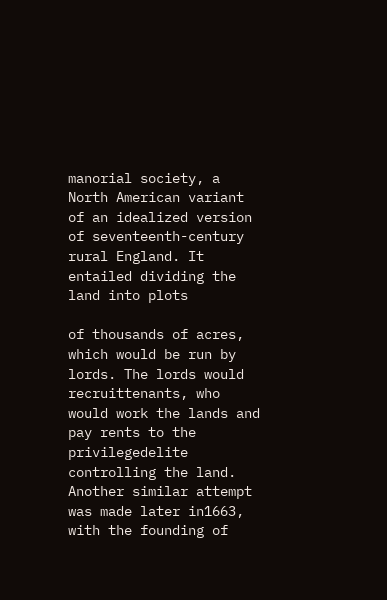manorial society, a North American variant of an idealized version of seventeenth-century rural England. It entailed dividing the land into plots

of thousands of acres, which would be run by lords. The lords would recruittenants, who would work the lands and pay rents to the privilegedelite controlling the land. Another similar attempt was made later in1663, with the founding of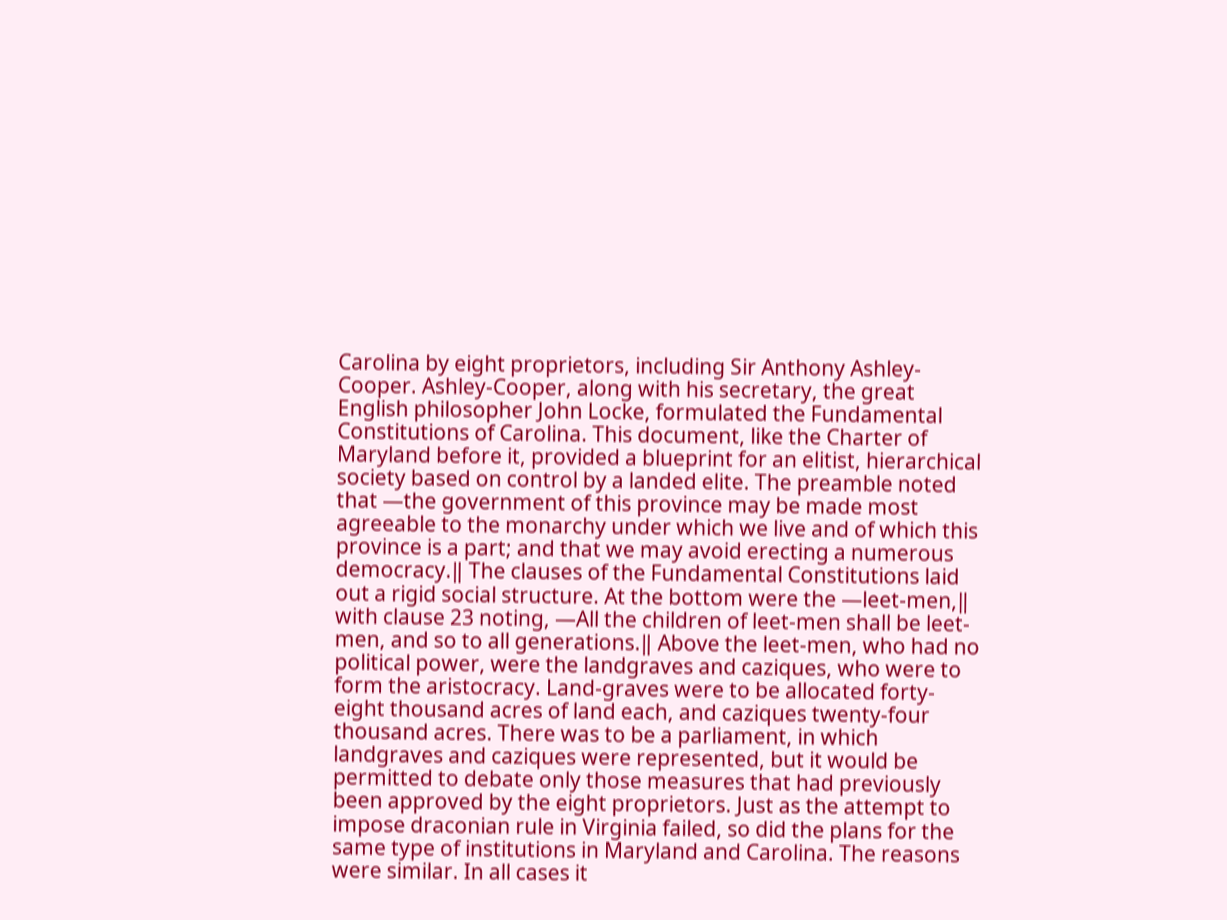Carolina by eight proprietors, including Sir Anthony Ashley-Cooper. Ashley-Cooper, along with his secretary, the great English philosopher John Locke, formulated the Fundamental Constitutions of Carolina. This document, like the Charter of Maryland before it, provided a blueprint for an elitist, hierarchical society based on control by a landed elite. The preamble noted that ―the government of this province may be made most agreeable to the monarchy under which we live and of which this province is a part; and that we may avoid erecting a numerous democracy.‖ The clauses of the Fundamental Constitutions laid out a rigid social structure. At the bottom were the ―leet-men,‖ with clause 23 noting, ―All the children of leet-men shall be leet-men, and so to all generations.‖ Above the leet-men, who had no political power, were the landgraves and caziques, who were to form the aristocracy. Land-graves were to be allocated forty-eight thousand acres of land each, and caziques twenty-four thousand acres. There was to be a parliament, in which landgraves and caziques were represented, but it would be permitted to debate only those measures that had previously been approved by the eight proprietors. Just as the attempt to impose draconian rule in Virginia failed, so did the plans for the same type of institutions in Maryland and Carolina. The reasons were similar. In all cases it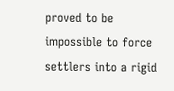proved to be impossible to force settlers into a rigid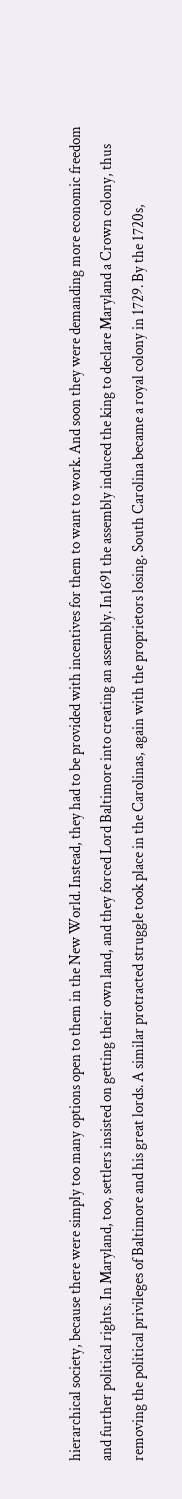hierarchical society, because there were simply too many options open to them in the New World. Instead, they had to be provided with incentives for them to want to work. And soon they were demanding more economic freedom and further political rights. In Maryland, too, settlers insisted on getting their own land, and they forced Lord Baltimore into creating an assembly. In1691 the assembly induced the king to declare Maryland a Crown colony, thus removing the political privileges of Baltimore and his great lords. A similar protracted struggle took place in the Carolinas, again with the proprietors losing. South Carolina became a royal colony in 1729. By the 1720s,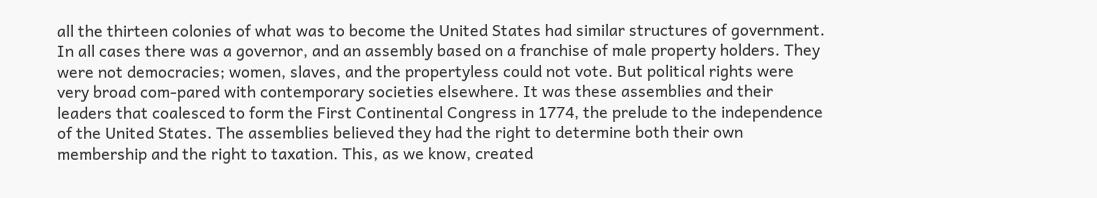all the thirteen colonies of what was to become the United States had similar structures of government. In all cases there was a governor, and an assembly based on a franchise of male property holders. They were not democracies; women, slaves, and the propertyless could not vote. But political rights were very broad com-pared with contemporary societies elsewhere. It was these assemblies and their leaders that coalesced to form the First Continental Congress in 1774, the prelude to the independence of the United States. The assemblies believed they had the right to determine both their own membership and the right to taxation. This, as we know, created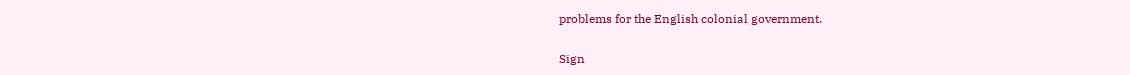problems for the English colonial government.

Sign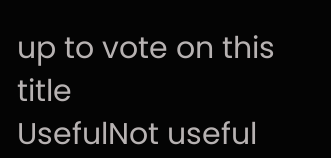up to vote on this title
UsefulNot useful